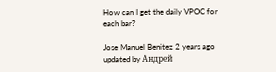How can I get the daily VPOC for each bar?

Jose Manuel Benitez 2 years ago updated by Андрей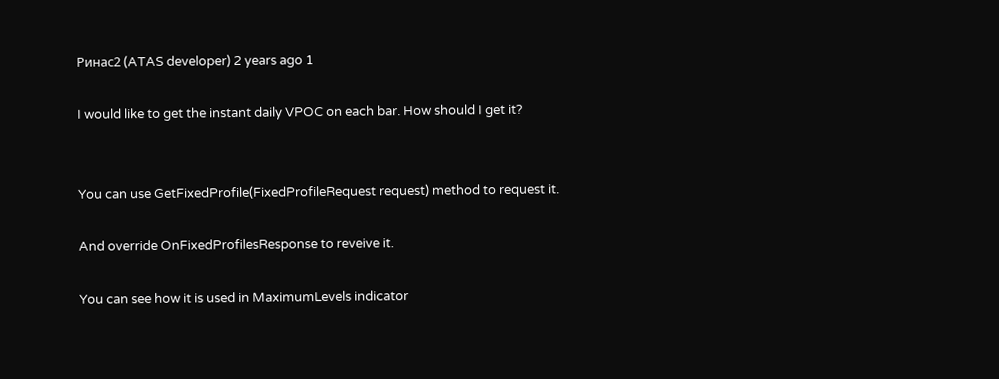Ринас2 (ATAS developer) 2 years ago 1

I would like to get the instant daily VPOC on each bar. How should I get it?


You can use GetFixedProfile(FixedProfileRequest request) method to request it.

And override OnFixedProfilesResponse to reveive it.

You can see how it is used in MaximumLevels indicator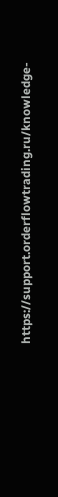https://support.orderflowtrading.ru/knowledge-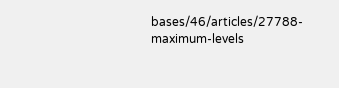bases/46/articles/27788-maximum-levels